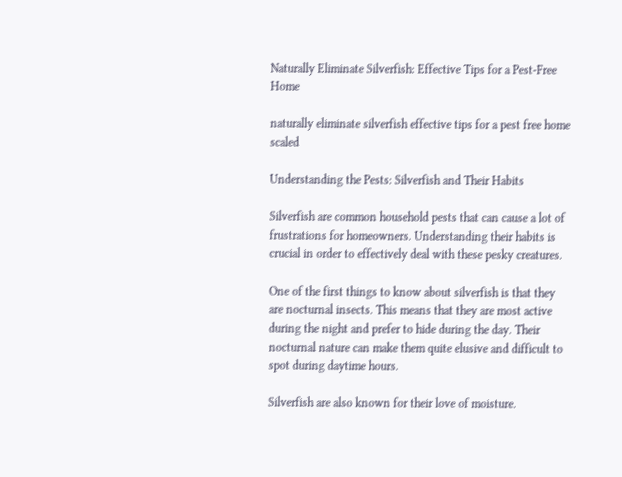Naturally Eliminate Silverfish: Effective Tips for a Pest-Free Home

naturally eliminate silverfish effective tips for a pest free home scaled

Understanding the Pests: Silverfish and Their Habits

Silverfish are common household pests that can cause a lot of frustrations for homeowners. Understanding their habits is crucial in order to effectively deal with these pesky creatures.

One of the first things to know about silverfish is that they are nocturnal insects. This means that they are most active during the night and prefer to hide during the day. Their nocturnal nature can make them quite elusive and difficult to spot during daytime hours.

Silverfish are also known for their love of moisture.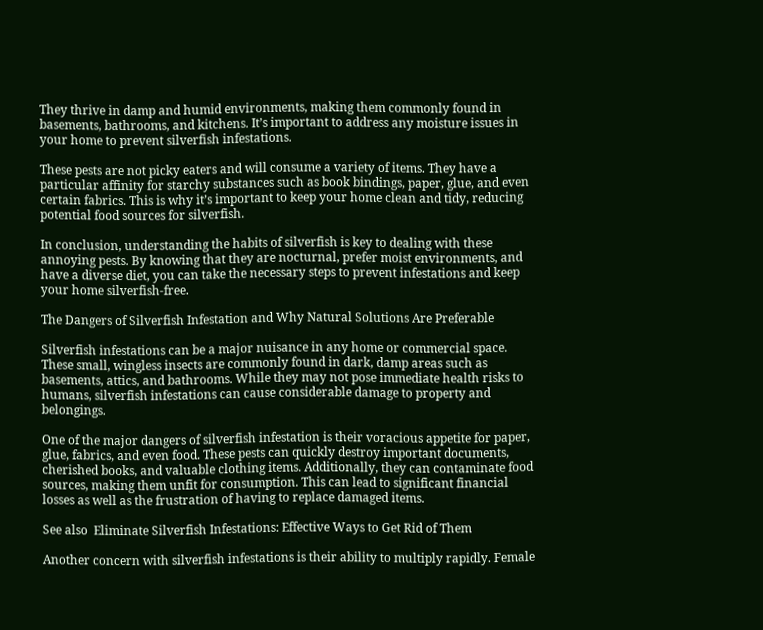They thrive in damp and humid environments, making them commonly found in basements, bathrooms, and kitchens. It’s important to address any moisture issues in your home to prevent silverfish infestations.

These pests are not picky eaters and will consume a variety of items. They have a particular affinity for starchy substances such as book bindings, paper, glue, and even certain fabrics. This is why it’s important to keep your home clean and tidy, reducing potential food sources for silverfish.

In conclusion, understanding the habits of silverfish is key to dealing with these annoying pests. By knowing that they are nocturnal, prefer moist environments, and have a diverse diet, you can take the necessary steps to prevent infestations and keep your home silverfish-free.

The Dangers of Silverfish Infestation and Why Natural Solutions Are Preferable

Silverfish infestations can be a major nuisance in any home or commercial space. These small, wingless insects are commonly found in dark, damp areas such as basements, attics, and bathrooms. While they may not pose immediate health risks to humans, silverfish infestations can cause considerable damage to property and belongings.

One of the major dangers of silverfish infestation is their voracious appetite for paper, glue, fabrics, and even food. These pests can quickly destroy important documents, cherished books, and valuable clothing items. Additionally, they can contaminate food sources, making them unfit for consumption. This can lead to significant financial losses as well as the frustration of having to replace damaged items.

See also  Eliminate Silverfish Infestations: Effective Ways to Get Rid of Them

Another concern with silverfish infestations is their ability to multiply rapidly. Female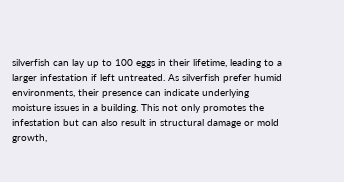silverfish can lay up to 100 eggs in their lifetime, leading to a larger infestation if left untreated. As silverfish prefer humid environments, their presence can indicate underlying moisture issues in a building. This not only promotes the infestation but can also result in structural damage or mold growth,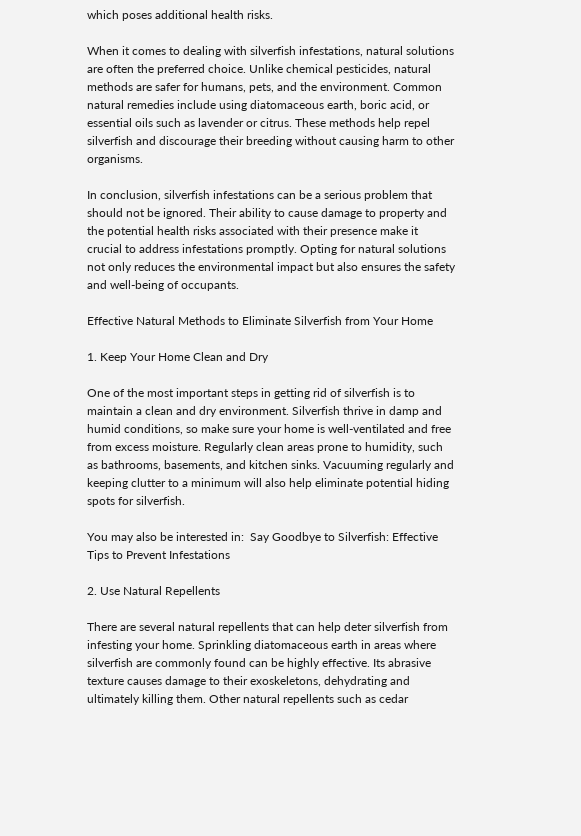which poses additional health risks.

When it comes to dealing with silverfish infestations, natural solutions are often the preferred choice. Unlike chemical pesticides, natural methods are safer for humans, pets, and the environment. Common natural remedies include using diatomaceous earth, boric acid, or essential oils such as lavender or citrus. These methods help repel silverfish and discourage their breeding without causing harm to other organisms.

In conclusion, silverfish infestations can be a serious problem that should not be ignored. Their ability to cause damage to property and the potential health risks associated with their presence make it crucial to address infestations promptly. Opting for natural solutions not only reduces the environmental impact but also ensures the safety and well-being of occupants.

Effective Natural Methods to Eliminate Silverfish from Your Home

1. Keep Your Home Clean and Dry

One of the most important steps in getting rid of silverfish is to maintain a clean and dry environment. Silverfish thrive in damp and humid conditions, so make sure your home is well-ventilated and free from excess moisture. Regularly clean areas prone to humidity, such as bathrooms, basements, and kitchen sinks. Vacuuming regularly and keeping clutter to a minimum will also help eliminate potential hiding spots for silverfish.

You may also be interested in:  Say Goodbye to Silverfish: Effective Tips to Prevent Infestations

2. Use Natural Repellents

There are several natural repellents that can help deter silverfish from infesting your home. Sprinkling diatomaceous earth in areas where silverfish are commonly found can be highly effective. Its abrasive texture causes damage to their exoskeletons, dehydrating and ultimately killing them. Other natural repellents such as cedar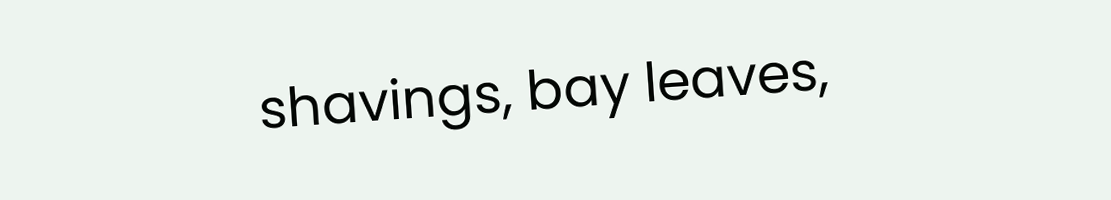shavings, bay leaves,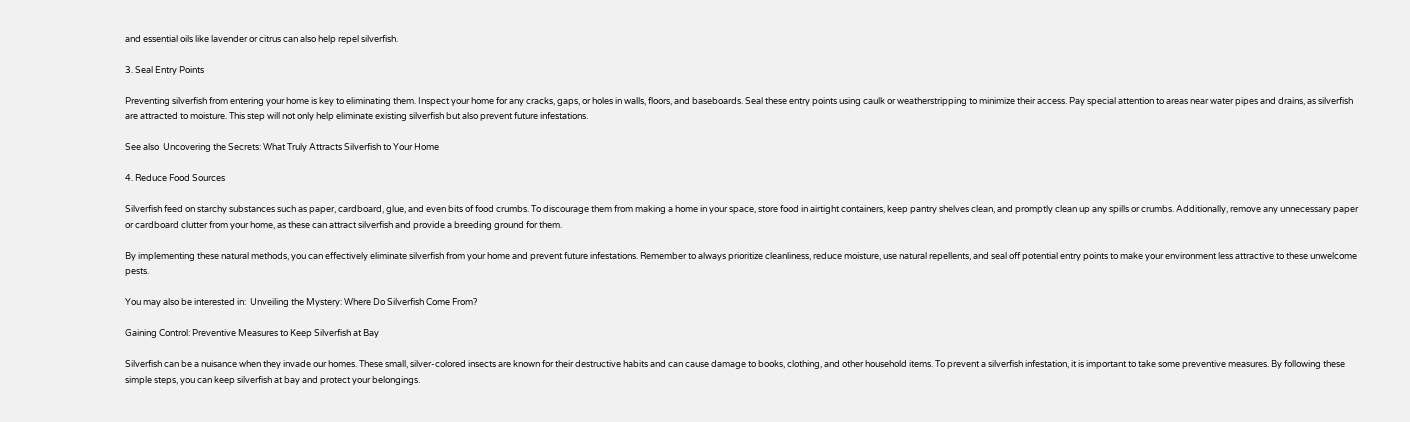and essential oils like lavender or citrus can also help repel silverfish.

3. Seal Entry Points

Preventing silverfish from entering your home is key to eliminating them. Inspect your home for any cracks, gaps, or holes in walls, floors, and baseboards. Seal these entry points using caulk or weatherstripping to minimize their access. Pay special attention to areas near water pipes and drains, as silverfish are attracted to moisture. This step will not only help eliminate existing silverfish but also prevent future infestations.

See also  Uncovering the Secrets: What Truly Attracts Silverfish to Your Home

4. Reduce Food Sources

Silverfish feed on starchy substances such as paper, cardboard, glue, and even bits of food crumbs. To discourage them from making a home in your space, store food in airtight containers, keep pantry shelves clean, and promptly clean up any spills or crumbs. Additionally, remove any unnecessary paper or cardboard clutter from your home, as these can attract silverfish and provide a breeding ground for them.

By implementing these natural methods, you can effectively eliminate silverfish from your home and prevent future infestations. Remember to always prioritize cleanliness, reduce moisture, use natural repellents, and seal off potential entry points to make your environment less attractive to these unwelcome pests.

You may also be interested in:  Unveiling the Mystery: Where Do Silverfish Come From?

Gaining Control: Preventive Measures to Keep Silverfish at Bay

Silverfish can be a nuisance when they invade our homes. These small, silver-colored insects are known for their destructive habits and can cause damage to books, clothing, and other household items. To prevent a silverfish infestation, it is important to take some preventive measures. By following these simple steps, you can keep silverfish at bay and protect your belongings.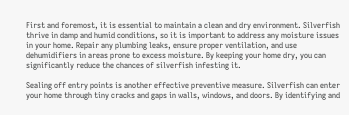First and foremost, it is essential to maintain a clean and dry environment. Silverfish thrive in damp and humid conditions, so it is important to address any moisture issues in your home. Repair any plumbing leaks, ensure proper ventilation, and use dehumidifiers in areas prone to excess moisture. By keeping your home dry, you can significantly reduce the chances of silverfish infesting it.

Sealing off entry points is another effective preventive measure. Silverfish can enter your home through tiny cracks and gaps in walls, windows, and doors. By identifying and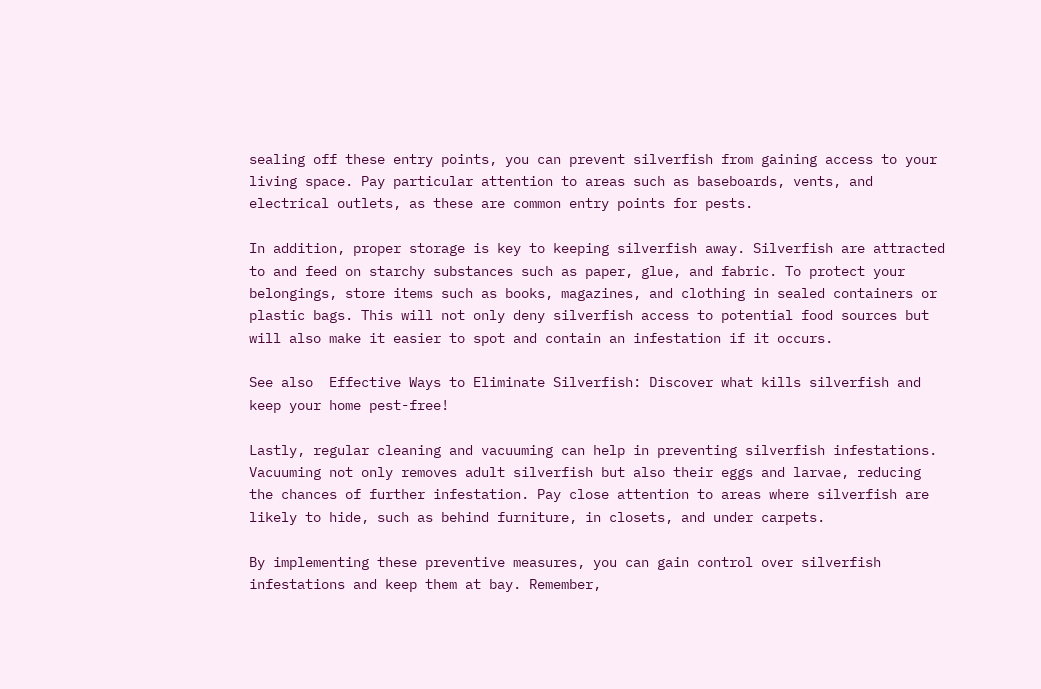sealing off these entry points, you can prevent silverfish from gaining access to your living space. Pay particular attention to areas such as baseboards, vents, and electrical outlets, as these are common entry points for pests.

In addition, proper storage is key to keeping silverfish away. Silverfish are attracted to and feed on starchy substances such as paper, glue, and fabric. To protect your belongings, store items such as books, magazines, and clothing in sealed containers or plastic bags. This will not only deny silverfish access to potential food sources but will also make it easier to spot and contain an infestation if it occurs.

See also  Effective Ways to Eliminate Silverfish: Discover what kills silverfish and keep your home pest-free!

Lastly, regular cleaning and vacuuming can help in preventing silverfish infestations. Vacuuming not only removes adult silverfish but also their eggs and larvae, reducing the chances of further infestation. Pay close attention to areas where silverfish are likely to hide, such as behind furniture, in closets, and under carpets.

By implementing these preventive measures, you can gain control over silverfish infestations and keep them at bay. Remember,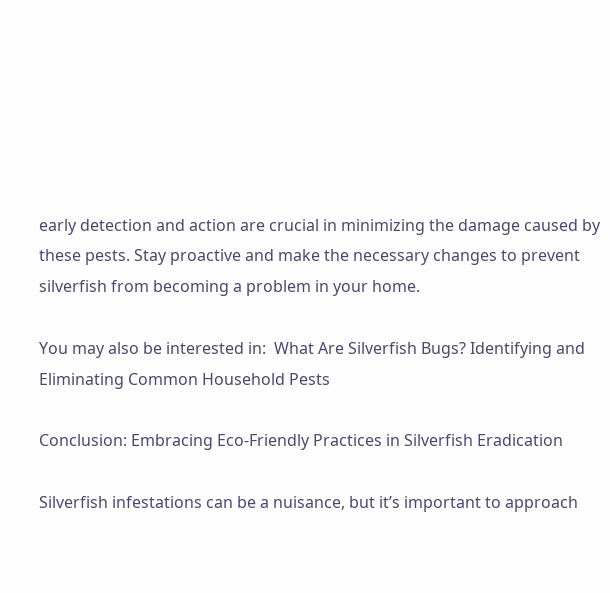early detection and action are crucial in minimizing the damage caused by these pests. Stay proactive and make the necessary changes to prevent silverfish from becoming a problem in your home.

You may also be interested in:  What Are Silverfish Bugs? Identifying and Eliminating Common Household Pests

Conclusion: Embracing Eco-Friendly Practices in Silverfish Eradication

Silverfish infestations can be a nuisance, but it’s important to approach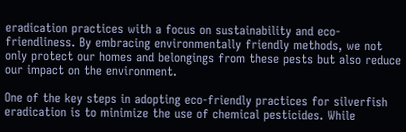eradication practices with a focus on sustainability and eco-friendliness. By embracing environmentally friendly methods, we not only protect our homes and belongings from these pests but also reduce our impact on the environment.

One of the key steps in adopting eco-friendly practices for silverfish eradication is to minimize the use of chemical pesticides. While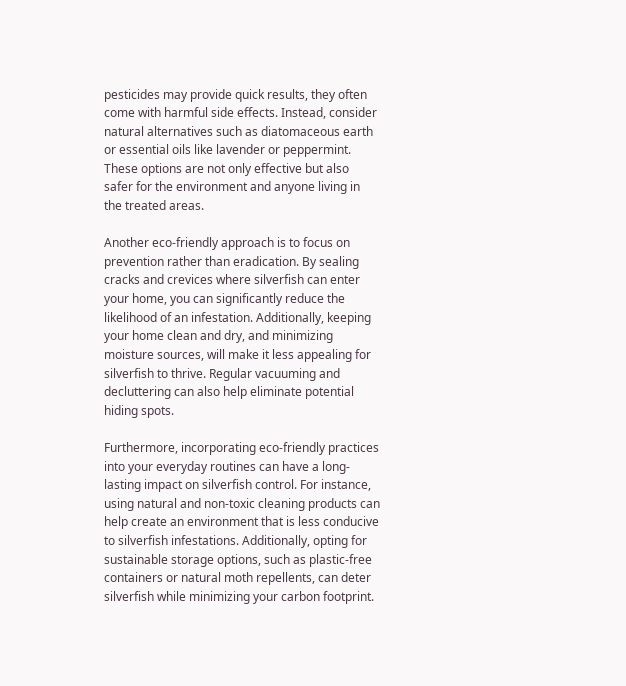pesticides may provide quick results, they often come with harmful side effects. Instead, consider natural alternatives such as diatomaceous earth or essential oils like lavender or peppermint. These options are not only effective but also safer for the environment and anyone living in the treated areas.

Another eco-friendly approach is to focus on prevention rather than eradication. By sealing cracks and crevices where silverfish can enter your home, you can significantly reduce the likelihood of an infestation. Additionally, keeping your home clean and dry, and minimizing moisture sources, will make it less appealing for silverfish to thrive. Regular vacuuming and decluttering can also help eliminate potential hiding spots.

Furthermore, incorporating eco-friendly practices into your everyday routines can have a long-lasting impact on silverfish control. For instance, using natural and non-toxic cleaning products can help create an environment that is less conducive to silverfish infestations. Additionally, opting for sustainable storage options, such as plastic-free containers or natural moth repellents, can deter silverfish while minimizing your carbon footprint.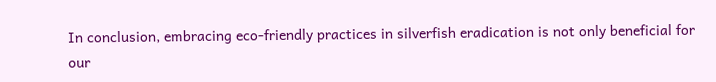In conclusion, embracing eco-friendly practices in silverfish eradication is not only beneficial for our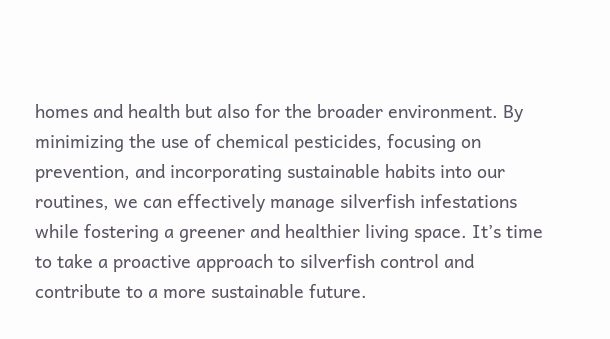homes and health but also for the broader environment. By minimizing the use of chemical pesticides, focusing on prevention, and incorporating sustainable habits into our routines, we can effectively manage silverfish infestations while fostering a greener and healthier living space. It’s time to take a proactive approach to silverfish control and contribute to a more sustainable future.